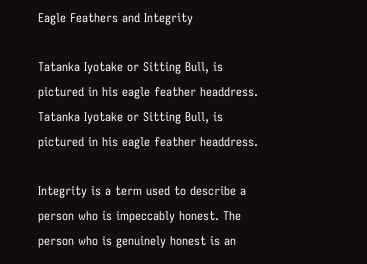Eagle Feathers and Integrity

Tatanka Iyotake or Sitting Bull, is pictured in his eagle feather headdress.
Tatanka Iyotake or Sitting Bull, is pictured in his eagle feather headdress.

Integrity is a term used to describe a person who is impeccably honest. The person who is genuinely honest is an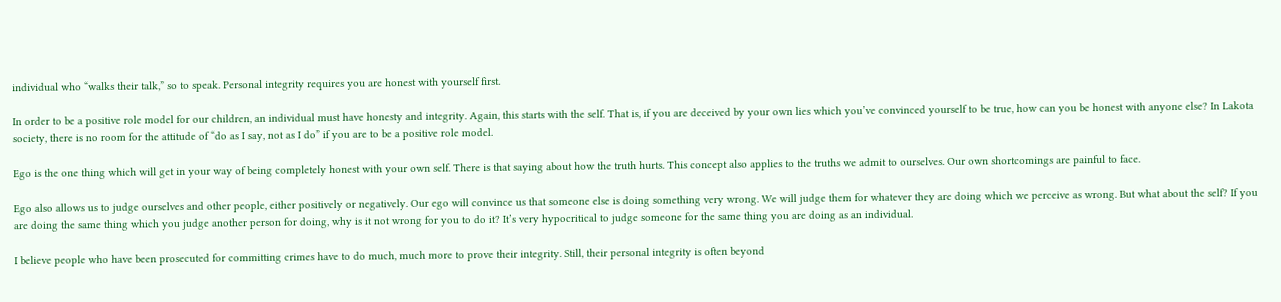individual who “walks their talk,” so to speak. Personal integrity requires you are honest with yourself first.

In order to be a positive role model for our children, an individual must have honesty and integrity. Again, this starts with the self. That is, if you are deceived by your own lies which you’ve convinced yourself to be true, how can you be honest with anyone else? In Lakota society, there is no room for the attitude of “do as I say, not as I do” if you are to be a positive role model.

Ego is the one thing which will get in your way of being completely honest with your own self. There is that saying about how the truth hurts. This concept also applies to the truths we admit to ourselves. Our own shortcomings are painful to face.

Ego also allows us to judge ourselves and other people, either positively or negatively. Our ego will convince us that someone else is doing something very wrong. We will judge them for whatever they are doing which we perceive as wrong. But what about the self? If you are doing the same thing which you judge another person for doing, why is it not wrong for you to do it? It’s very hypocritical to judge someone for the same thing you are doing as an individual.

I believe people who have been prosecuted for committing crimes have to do much, much more to prove their integrity. Still, their personal integrity is often beyond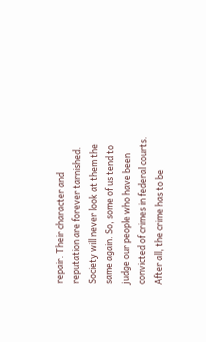repair. Their character and reputation are forever tarnished. Society will never look at them the same again. So, some of us tend to judge our people who have been convicted of crimes in federal courts. After all, the crime has to be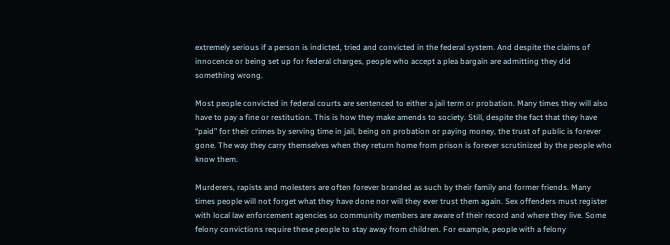extremely serious if a person is indicted, tried and convicted in the federal system. And despite the claims of innocence or being set up for federal charges, people who accept a plea bargain are admitting they did something wrong.

Most people convicted in federal courts are sentenced to either a jail term or probation. Many times they will also have to pay a fine or restitution. This is how they make amends to society. Still, despite the fact that they have “paid” for their crimes by serving time in jail, being on probation or paying money, the trust of public is forever gone. The way they carry themselves when they return home from prison is forever scrutinized by the people who know them.

Murderers, rapists and molesters are often forever branded as such by their family and former friends. Many times people will not forget what they have done nor will they ever trust them again. Sex offenders must register with local law enforcement agencies so community members are aware of their record and where they live. Some felony convictions require these people to stay away from children. For example, people with a felony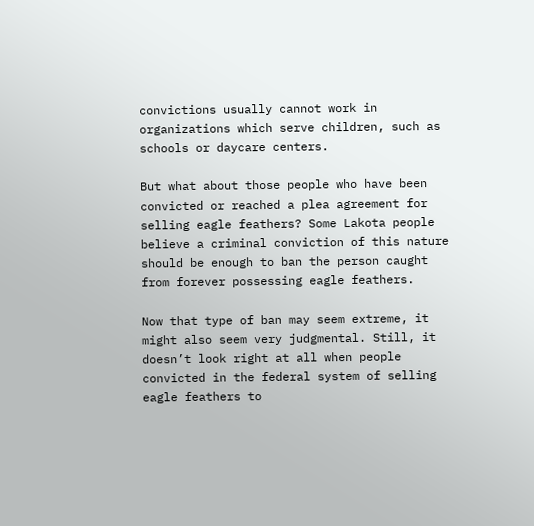convictions usually cannot work in organizations which serve children, such as schools or daycare centers.

But what about those people who have been convicted or reached a plea agreement for selling eagle feathers? Some Lakota people believe a criminal conviction of this nature should be enough to ban the person caught from forever possessing eagle feathers.

Now that type of ban may seem extreme, it might also seem very judgmental. Still, it doesn’t look right at all when people convicted in the federal system of selling eagle feathers to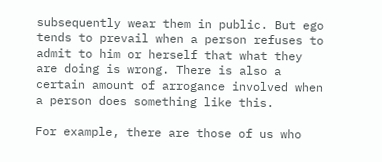subsequently wear them in public. But ego tends to prevail when a person refuses to admit to him or herself that what they are doing is wrong. There is also a certain amount of arrogance involved when a person does something like this.

For example, there are those of us who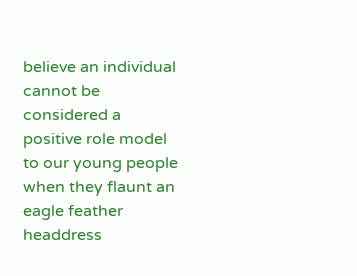believe an individual cannot be considered a positive role model to our young people when they flaunt an eagle feather headdress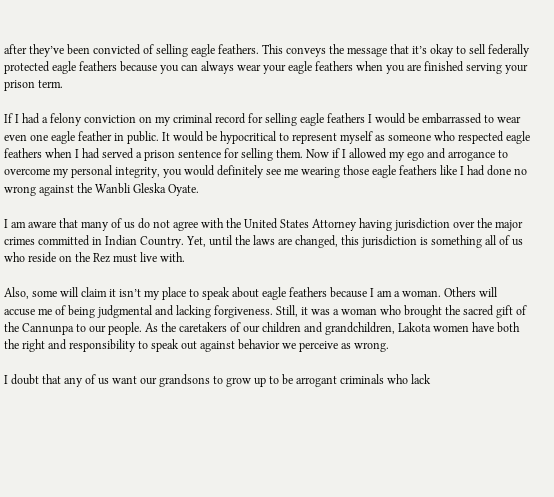after they’ve been convicted of selling eagle feathers. This conveys the message that it’s okay to sell federally protected eagle feathers because you can always wear your eagle feathers when you are finished serving your prison term.

If I had a felony conviction on my criminal record for selling eagle feathers I would be embarrassed to wear even one eagle feather in public. It would be hypocritical to represent myself as someone who respected eagle feathers when I had served a prison sentence for selling them. Now if I allowed my ego and arrogance to overcome my personal integrity, you would definitely see me wearing those eagle feathers like I had done no wrong against the Wanbli Gleska Oyate.

I am aware that many of us do not agree with the United States Attorney having jurisdiction over the major crimes committed in Indian Country. Yet, until the laws are changed, this jurisdiction is something all of us who reside on the Rez must live with.

Also, some will claim it isn’t my place to speak about eagle feathers because I am a woman. Others will accuse me of being judgmental and lacking forgiveness. Still, it was a woman who brought the sacred gift of the Cannunpa to our people. As the caretakers of our children and grandchildren, Lakota women have both the right and responsibility to speak out against behavior we perceive as wrong.

I doubt that any of us want our grandsons to grow up to be arrogant criminals who lack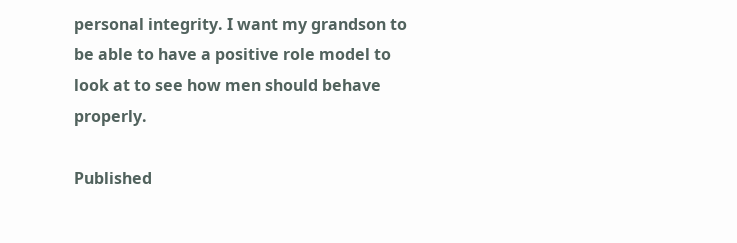personal integrity. I want my grandson to be able to have a positive role model to look at to see how men should behave properly.

Published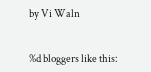by Vi Waln


%d bloggers like this: